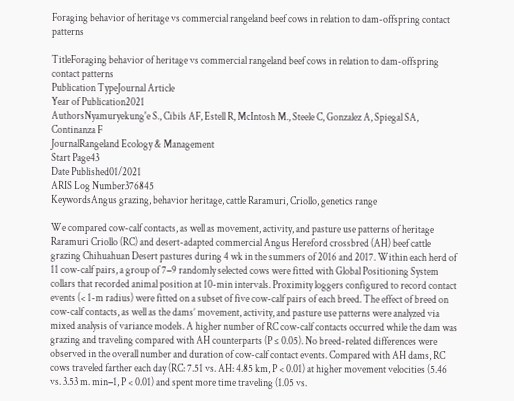Foraging behavior of heritage vs commercial rangeland beef cows in relation to dam-offspring contact patterns

TitleForaging behavior of heritage vs commercial rangeland beef cows in relation to dam-offspring contact patterns
Publication TypeJournal Article
Year of Publication2021
AuthorsNyamuryekung'e S., Cibils AF, Estell R, McIntosh M., Steele C, Gonzalez A, Spiegal SA, Continanza F
JournalRangeland Ecology & Management
Start Page43
Date Published01/2021
ARIS Log Number376845
KeywordsAngus grazing, behavior heritage, cattle Raramuri, Criollo, genetics range

We compared cow-calf contacts, as well as movement, activity, and pasture use patterns of heritage Raramuri Criollo (RC) and desert-adapted commercial Angus Hereford crossbred (AH) beef cattle grazing Chihuahuan Desert pastures during 4 wk in the summers of 2016 and 2017. Within each herd of 11 cow-calf pairs, a group of 7−9 randomly selected cows were fitted with Global Positioning System collars that recorded animal position at 10-min intervals. Proximity loggers configured to record contact events (< 1-m radius) were fitted on a subset of five cow-calf pairs of each breed. The effect of breed on cow-calf contacts, as well as the dams’ movement, activity, and pasture use patterns were analyzed via mixed analysis of variance models. A higher number of RC cow-calf contacts occurred while the dam was grazing and traveling compared with AH counterparts (P ≤ 0.05). No breed-related differences were observed in the overall number and duration of cow-calf contact events. Compared with AH dams, RC cows traveled farther each day (RC: 7.51 vs. AH: 4.85 km, P < 0.01) at higher movement velocities (5.46 vs. 3.53 m. min−1, P < 0.01) and spent more time traveling (1.05 vs.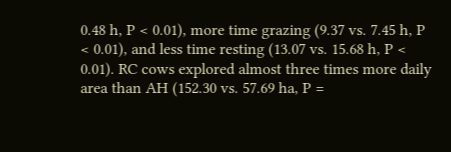0.48 h, P < 0.01), more time grazing (9.37 vs. 7.45 h, P < 0.01), and less time resting (13.07 vs. 15.68 h, P < 0.01). RC cows explored almost three times more daily area than AH (152.30 vs. 57.69 ha, P =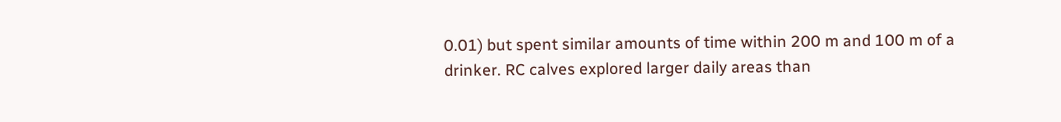0.01) but spent similar amounts of time within 200 m and 100 m of a drinker. RC calves explored larger daily areas than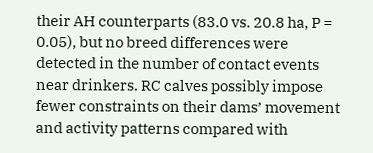their AH counterparts (83.0 vs. 20.8 ha, P = 0.05), but no breed differences were detected in the number of contact events near drinkers. RC calves possibly impose fewer constraints on their dams’ movement and activity patterns compared with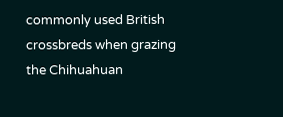commonly used British crossbreds when grazing the Chihuahuan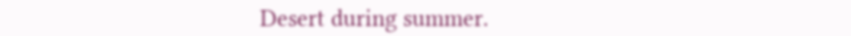Desert during summer.